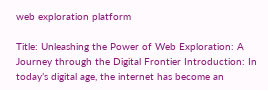web exploration platform

Title: Unleashing the Power of Web Exploration: A Journey through the Digital Frontier Introduction: In today’s digital age, the internet has become an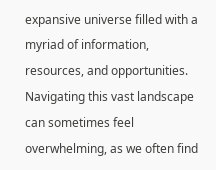expansive universe filled with a myriad of information, resources, and opportunities. Navigating this vast landscape can sometimes feel overwhelming, as we often find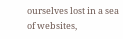ourselves lost in a sea of websites,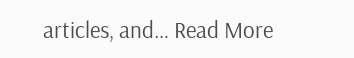articles, and… Read More